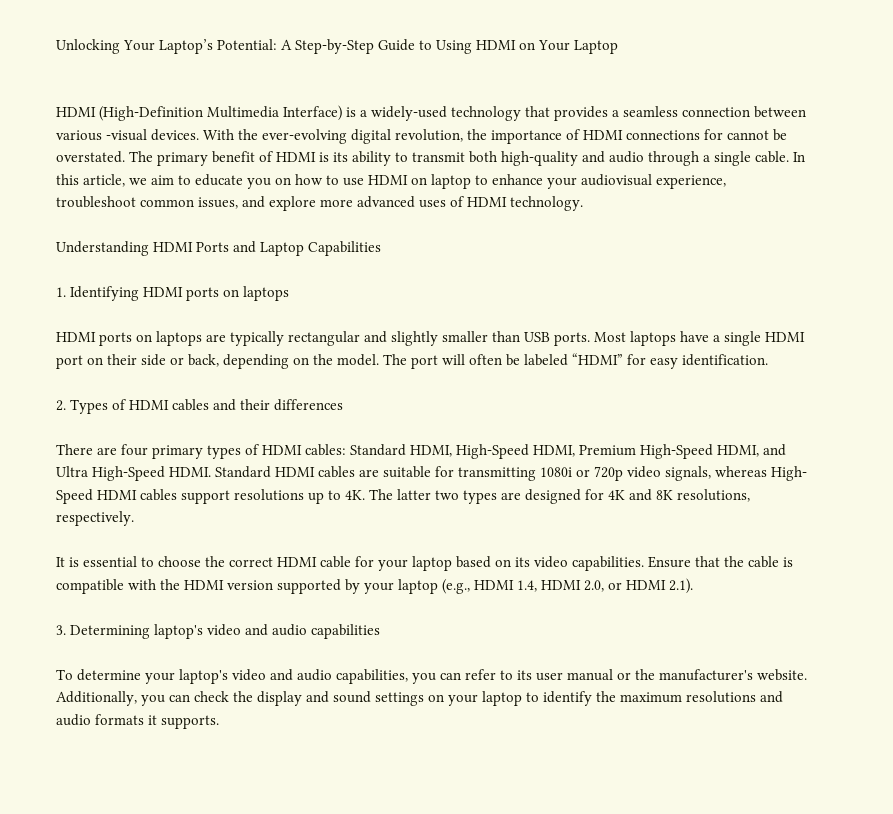Unlocking Your Laptop’s Potential: A Step-by-Step Guide to Using HDMI on Your Laptop


HDMI (High-Definition Multimedia Interface) is a widely-used technology that provides a seamless connection between various -visual devices. With the ever-evolving digital revolution, the importance of HDMI connections for cannot be overstated. The primary benefit of HDMI is its ability to transmit both high-quality and audio through a single cable. In this article, we aim to educate you on how to use HDMI on laptop to enhance your audiovisual experience, troubleshoot common issues, and explore more advanced uses of HDMI technology.

Understanding HDMI Ports and Laptop Capabilities

1. Identifying HDMI ports on laptops

HDMI ports on laptops are typically rectangular and slightly smaller than USB ports. Most laptops have a single HDMI port on their side or back, depending on the model. The port will often be labeled “HDMI” for easy identification.

2. Types of HDMI cables and their differences

There are four primary types of HDMI cables: Standard HDMI, High-Speed HDMI, Premium High-Speed HDMI, and Ultra High-Speed HDMI. Standard HDMI cables are suitable for transmitting 1080i or 720p video signals, whereas High-Speed HDMI cables support resolutions up to 4K. The latter two types are designed for 4K and 8K resolutions, respectively.

It is essential to choose the correct HDMI cable for your laptop based on its video capabilities. Ensure that the cable is compatible with the HDMI version supported by your laptop (e.g., HDMI 1.4, HDMI 2.0, or HDMI 2.1).

3. Determining laptop's video and audio capabilities

To determine your laptop's video and audio capabilities, you can refer to its user manual or the manufacturer's website. Additionally, you can check the display and sound settings on your laptop to identify the maximum resolutions and audio formats it supports.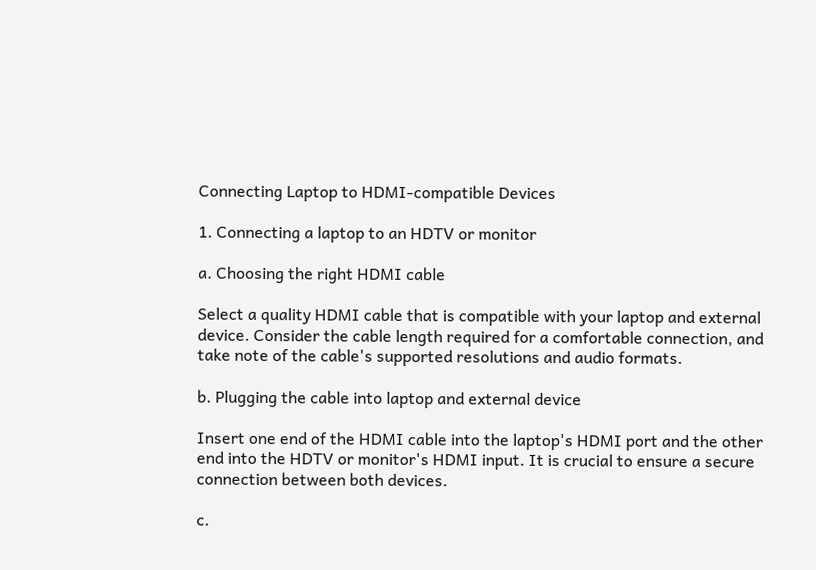Connecting Laptop to HDMI-compatible Devices

1. Connecting a laptop to an HDTV or monitor

a. Choosing the right HDMI cable

Select a quality HDMI cable that is compatible with your laptop and external device. Consider the cable length required for a comfortable connection, and take note of the cable's supported resolutions and audio formats.

b. Plugging the cable into laptop and external device

Insert one end of the HDMI cable into the laptop's HDMI port and the other end into the HDTV or monitor's HDMI input. It is crucial to ensure a secure connection between both devices.

c.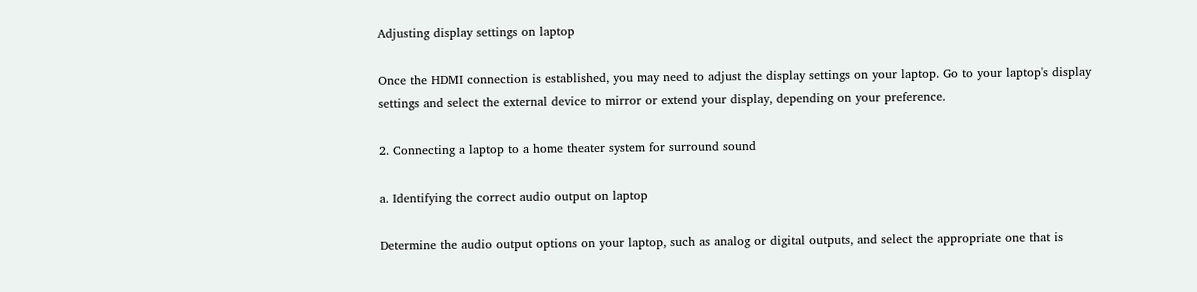Adjusting display settings on laptop

Once the HDMI connection is established, you may need to adjust the display settings on your laptop. Go to your laptop's display settings and select the external device to mirror or extend your display, depending on your preference.

2. Connecting a laptop to a home theater system for surround sound

a. Identifying the correct audio output on laptop

Determine the audio output options on your laptop, such as analog or digital outputs, and select the appropriate one that is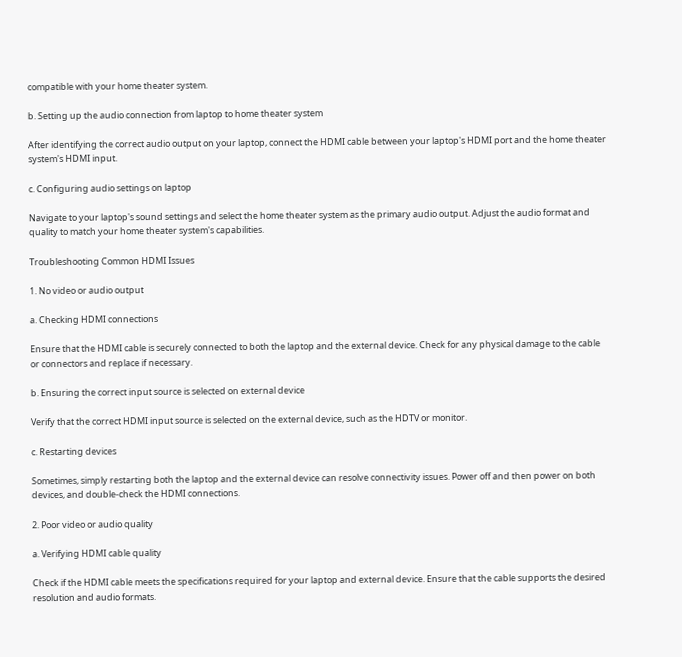compatible with your home theater system.

b. Setting up the audio connection from laptop to home theater system

After identifying the correct audio output on your laptop, connect the HDMI cable between your laptop's HDMI port and the home theater system's HDMI input.

c. Configuring audio settings on laptop

Navigate to your laptop's sound settings and select the home theater system as the primary audio output. Adjust the audio format and quality to match your home theater system's capabilities.

Troubleshooting Common HDMI Issues

1. No video or audio output

a. Checking HDMI connections

Ensure that the HDMI cable is securely connected to both the laptop and the external device. Check for any physical damage to the cable or connectors and replace if necessary.

b. Ensuring the correct input source is selected on external device

Verify that the correct HDMI input source is selected on the external device, such as the HDTV or monitor.

c. Restarting devices

Sometimes, simply restarting both the laptop and the external device can resolve connectivity issues. Power off and then power on both devices, and double-check the HDMI connections.

2. Poor video or audio quality

a. Verifying HDMI cable quality

Check if the HDMI cable meets the specifications required for your laptop and external device. Ensure that the cable supports the desired resolution and audio formats.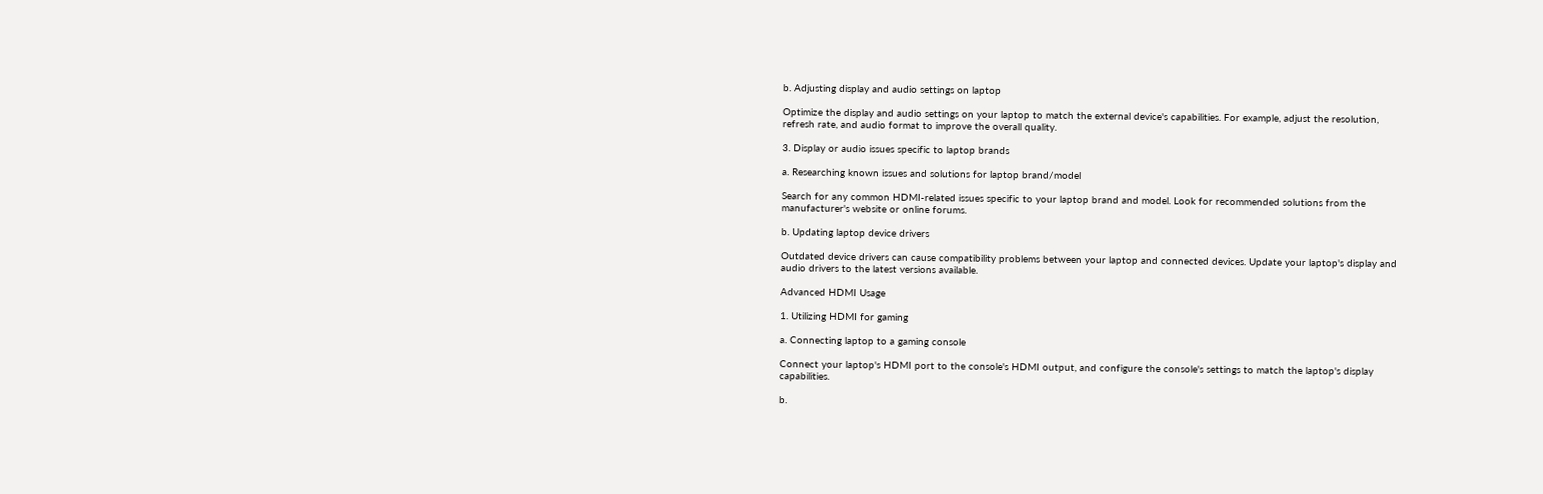b. Adjusting display and audio settings on laptop

Optimize the display and audio settings on your laptop to match the external device's capabilities. For example, adjust the resolution, refresh rate, and audio format to improve the overall quality.

3. Display or audio issues specific to laptop brands

a. Researching known issues and solutions for laptop brand/model

Search for any common HDMI-related issues specific to your laptop brand and model. Look for recommended solutions from the manufacturer's website or online forums.

b. Updating laptop device drivers

Outdated device drivers can cause compatibility problems between your laptop and connected devices. Update your laptop's display and audio drivers to the latest versions available.

Advanced HDMI Usage

1. Utilizing HDMI for gaming

a. Connecting laptop to a gaming console

Connect your laptop's HDMI port to the console's HDMI output, and configure the console's settings to match the laptop's display capabilities.

b.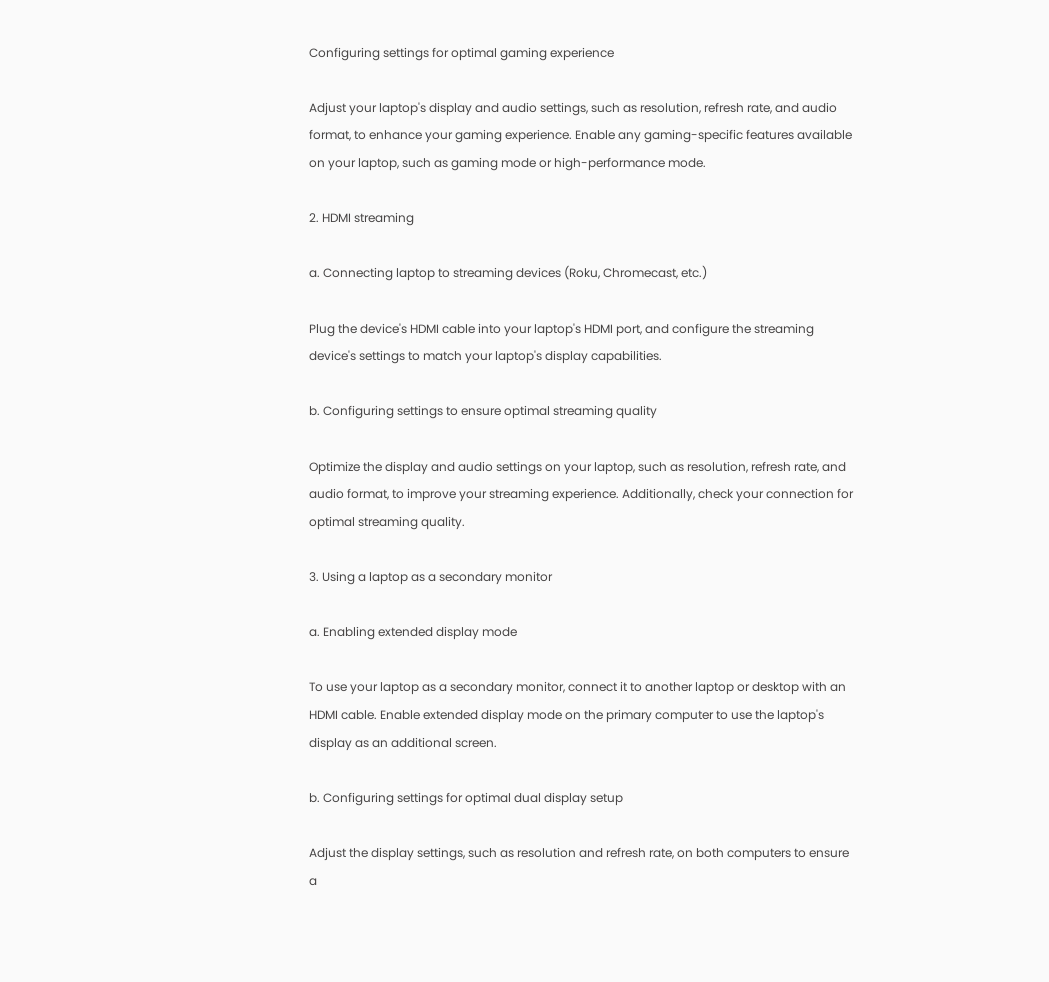Configuring settings for optimal gaming experience

Adjust your laptop's display and audio settings, such as resolution, refresh rate, and audio format, to enhance your gaming experience. Enable any gaming-specific features available on your laptop, such as gaming mode or high-performance mode.

2. HDMI streaming

a. Connecting laptop to streaming devices (Roku, Chromecast, etc.)

Plug the device's HDMI cable into your laptop's HDMI port, and configure the streaming device's settings to match your laptop's display capabilities.

b. Configuring settings to ensure optimal streaming quality

Optimize the display and audio settings on your laptop, such as resolution, refresh rate, and audio format, to improve your streaming experience. Additionally, check your connection for optimal streaming quality.

3. Using a laptop as a secondary monitor

a. Enabling extended display mode

To use your laptop as a secondary monitor, connect it to another laptop or desktop with an HDMI cable. Enable extended display mode on the primary computer to use the laptop's display as an additional screen.

b. Configuring settings for optimal dual display setup

Adjust the display settings, such as resolution and refresh rate, on both computers to ensure a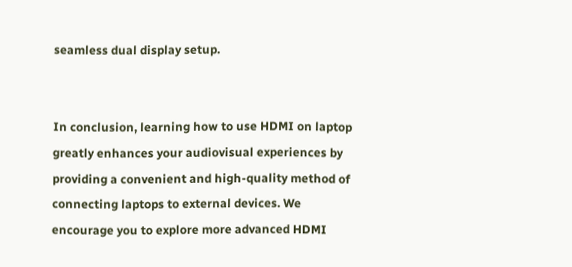seamless dual display setup.


In conclusion, learning how to use HDMI on laptop greatly enhances your audiovisual experiences by providing a convenient and high-quality method of connecting laptops to external devices. We encourage you to explore more advanced HDMI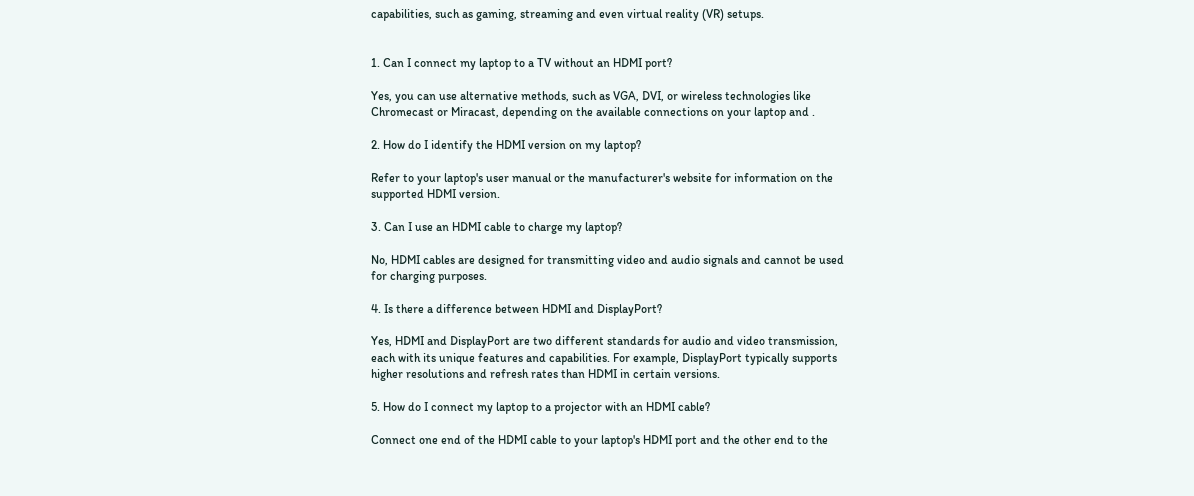capabilities, such as gaming, streaming and even virtual reality (VR) setups.


1. Can I connect my laptop to a TV without an HDMI port?

Yes, you can use alternative methods, such as VGA, DVI, or wireless technologies like Chromecast or Miracast, depending on the available connections on your laptop and .

2. How do I identify the HDMI version on my laptop?

Refer to your laptop's user manual or the manufacturer's website for information on the supported HDMI version.

3. Can I use an HDMI cable to charge my laptop?

No, HDMI cables are designed for transmitting video and audio signals and cannot be used for charging purposes.

4. Is there a difference between HDMI and DisplayPort?

Yes, HDMI and DisplayPort are two different standards for audio and video transmission, each with its unique features and capabilities. For example, DisplayPort typically supports higher resolutions and refresh rates than HDMI in certain versions.

5. How do I connect my laptop to a projector with an HDMI cable?

Connect one end of the HDMI cable to your laptop's HDMI port and the other end to the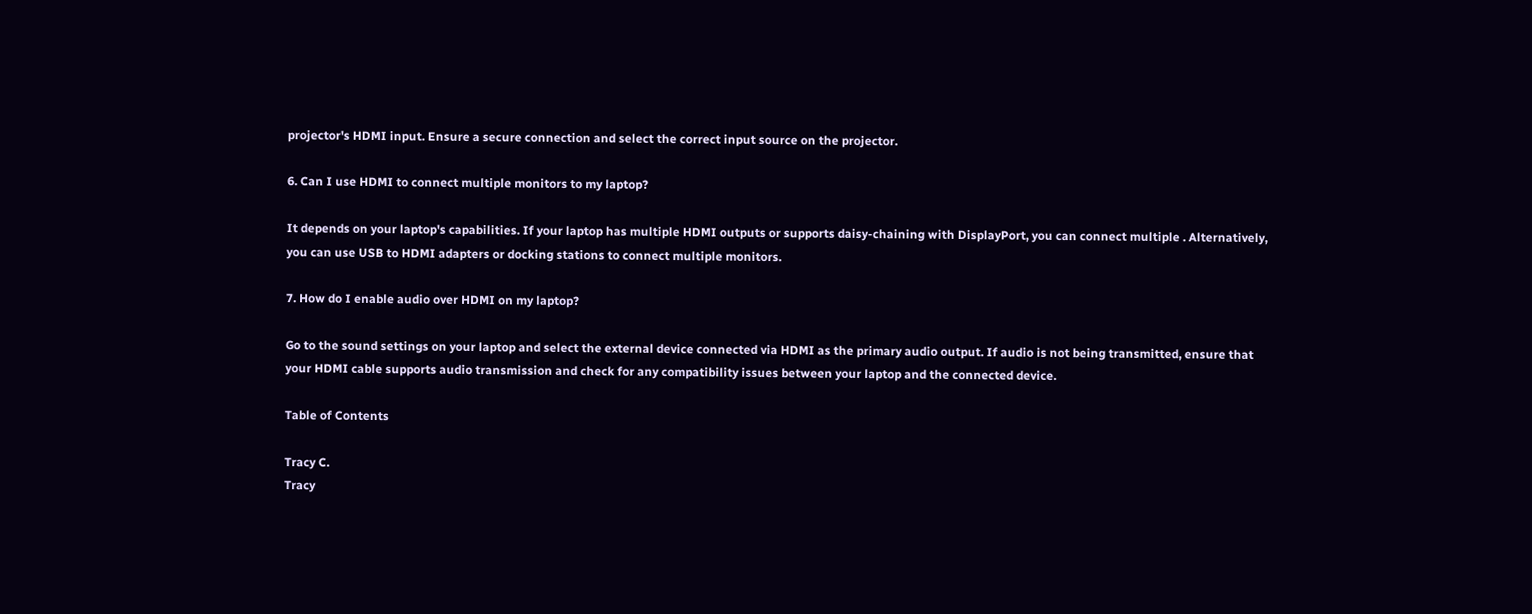projector's HDMI input. Ensure a secure connection and select the correct input source on the projector.

6. Can I use HDMI to connect multiple monitors to my laptop?

It depends on your laptop's capabilities. If your laptop has multiple HDMI outputs or supports daisy-chaining with DisplayPort, you can connect multiple . Alternatively, you can use USB to HDMI adapters or docking stations to connect multiple monitors.

7. How do I enable audio over HDMI on my laptop?

Go to the sound settings on your laptop and select the external device connected via HDMI as the primary audio output. If audio is not being transmitted, ensure that your HDMI cable supports audio transmission and check for any compatibility issues between your laptop and the connected device.

Table of Contents

Tracy C.
Tracy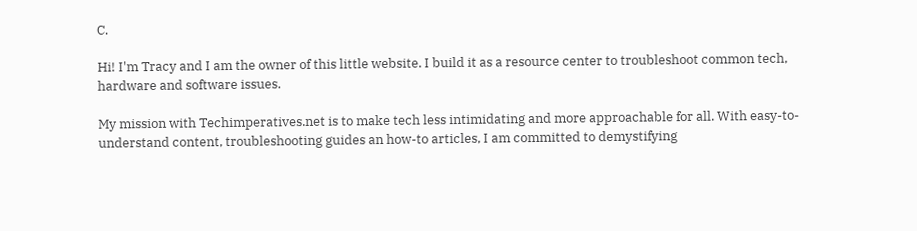C.

Hi! I'm Tracy and I am the owner of this little website. I build it as a resource center to troubleshoot common tech, hardware and software issues.

My mission with Techimperatives.net is to make tech less intimidating and more approachable for all. With easy-to-understand content, troubleshooting guides an how-to articles, I am committed to demystifying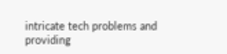intricate tech problems and providing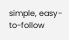simple, easy-to-follow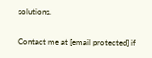solutions.

Contact me at [email protected] if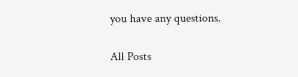you have any questions.

All Posts